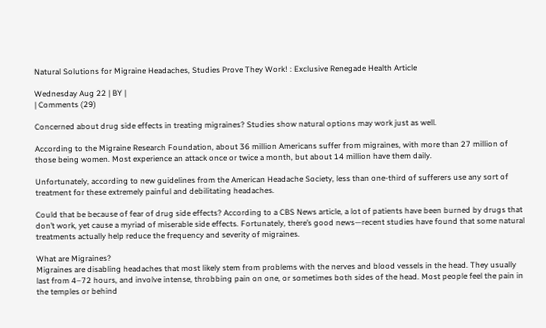Natural Solutions for Migraine Headaches, Studies Prove They Work! : Exclusive Renegade Health Article

Wednesday Aug 22 | BY |
| Comments (29)

Concerned about drug side effects in treating migraines? Studies show natural options may work just as well.

According to the Migraine Research Foundation, about 36 million Americans suffer from migraines, with more than 27 million of those being women. Most experience an attack once or twice a month, but about 14 million have them daily.

Unfortunately, according to new guidelines from the American Headache Society, less than one-third of sufferers use any sort of treatment for these extremely painful and debilitating headaches.

Could that be because of fear of drug side effects? According to a CBS News article, a lot of patients have been burned by drugs that don’t work, yet cause a myriad of miserable side effects. Fortunately, there’s good news—recent studies have found that some natural treatments actually help reduce the frequency and severity of migraines.

What are Migraines?
Migraines are disabling headaches that most likely stem from problems with the nerves and blood vessels in the head. They usually last from 4–72 hours, and involve intense, throbbing pain on one, or sometimes both sides of the head. Most people feel the pain in the temples or behind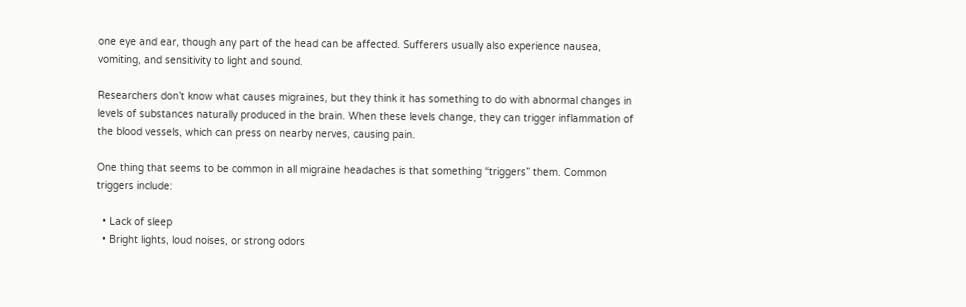one eye and ear, though any part of the head can be affected. Sufferers usually also experience nausea, vomiting, and sensitivity to light and sound.

Researchers don’t know what causes migraines, but they think it has something to do with abnormal changes in levels of substances naturally produced in the brain. When these levels change, they can trigger inflammation of the blood vessels, which can press on nearby nerves, causing pain.

One thing that seems to be common in all migraine headaches is that something “triggers” them. Common triggers include:

  • Lack of sleep
  • Bright lights, loud noises, or strong odors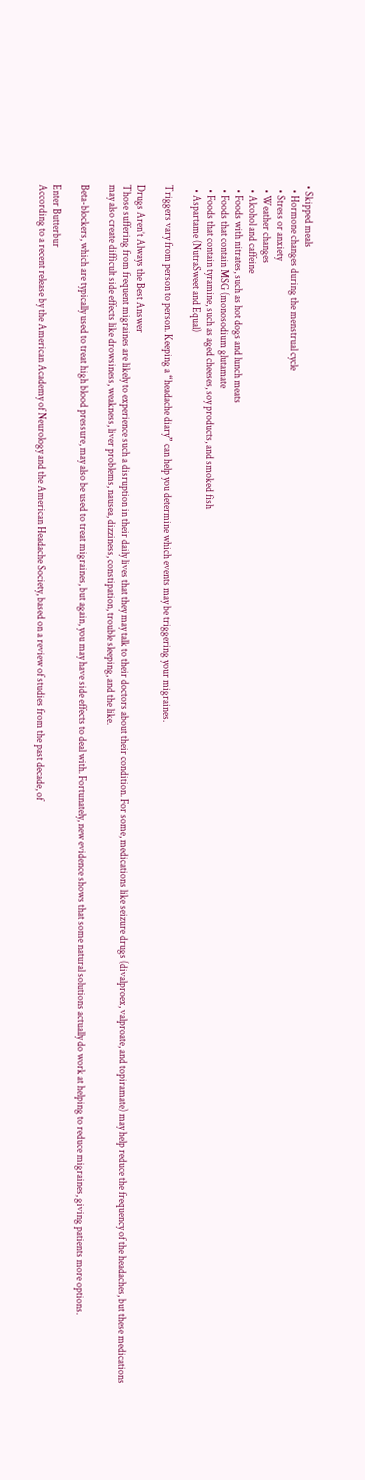• Skipped meals
  • Hormone changes during the menstrual cycle
  • Stress or anxiety
  • Weather changes
  • Alcohol and caffeine
  • Foods with nitrates, such as hot dogs and lunch meats
  • Foods that contain MSG (monosodium glutamate
  • Foods that contain tyramine, such as aged cheeses, soy products, and smoked fish
  • Aspartame (NutraSweet and Equal)

Triggers vary from person to person. Keeping a “headache diary” can help you determine which events may be triggering your migraines.

Drugs Aren’t Always the Best Answer
Those suffering from frequent migraines are likely to experience such a disruption in their daily lives that they may talk to their doctors about their condition. For some, medications like seizure drugs (divalproex, valproate, and topiramate) may help reduce the frequency of the headaches, but these medications may also create difficult side effects like drowsiness, weakness, liver problems, nausea, dizziness, constipation, trouble sleeping, and the like.

Beta-blockers, which are typically used to treat high blood pressure, may also be used to treat migraines, but again, you may have side effects to deal with. Fortunately, new evidence shows that some natural solutions actually do work at helping to reduce migraines, giving patients more options.

Enter Butterbur
According to a recent release by the American Academy of Neurology and the American Headache Society, based on a review of studies from the past decade, of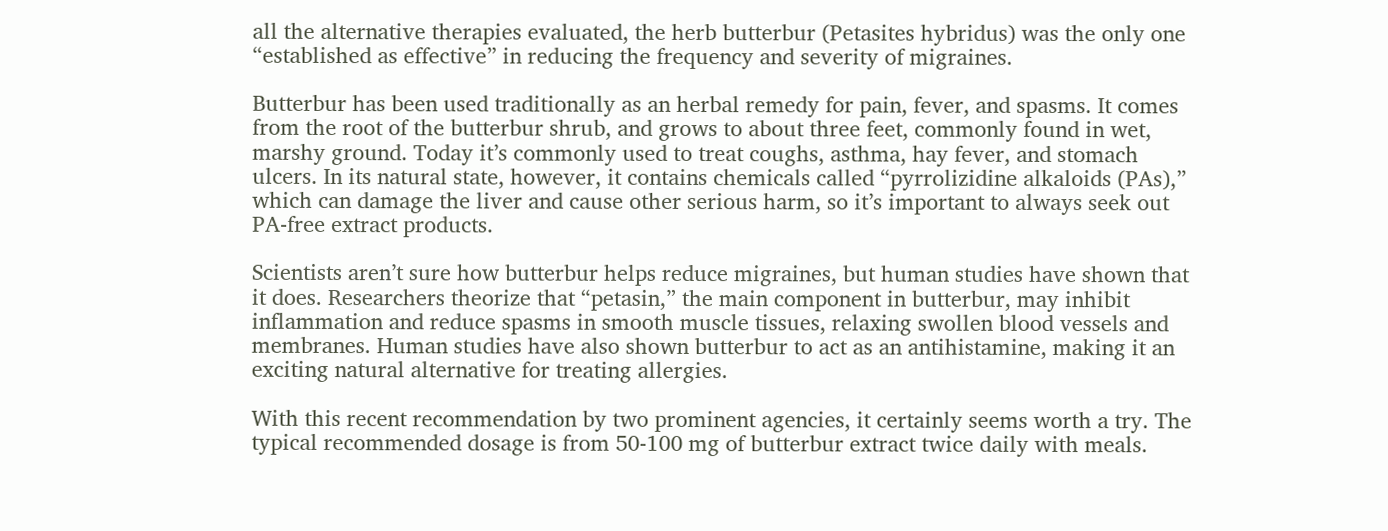all the alternative therapies evaluated, the herb butterbur (Petasites hybridus) was the only one “established as effective” in reducing the frequency and severity of migraines.

Butterbur has been used traditionally as an herbal remedy for pain, fever, and spasms. It comes from the root of the butterbur shrub, and grows to about three feet, commonly found in wet, marshy ground. Today it’s commonly used to treat coughs, asthma, hay fever, and stomach ulcers. In its natural state, however, it contains chemicals called “pyrrolizidine alkaloids (PAs),” which can damage the liver and cause other serious harm, so it’s important to always seek out PA-free extract products.

Scientists aren’t sure how butterbur helps reduce migraines, but human studies have shown that it does. Researchers theorize that “petasin,” the main component in butterbur, may inhibit inflammation and reduce spasms in smooth muscle tissues, relaxing swollen blood vessels and membranes. Human studies have also shown butterbur to act as an antihistamine, making it an exciting natural alternative for treating allergies.

With this recent recommendation by two prominent agencies, it certainly seems worth a try. The typical recommended dosage is from 50-100 mg of butterbur extract twice daily with meals.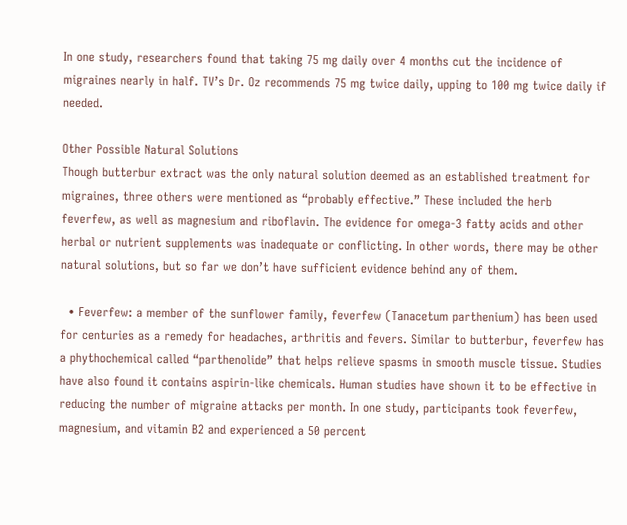In one study, researchers found that taking 75 mg daily over 4 months cut the incidence of migraines nearly in half. TV’s Dr. Oz recommends 75 mg twice daily, upping to 100 mg twice daily if needed.

Other Possible Natural Solutions
Though butterbur extract was the only natural solution deemed as an established treatment for migraines, three others were mentioned as “probably effective.” These included the herb feverfew, as well as magnesium and riboflavin. The evidence for omega-3 fatty acids and other herbal or nutrient supplements was inadequate or conflicting. In other words, there may be other natural solutions, but so far we don’t have sufficient evidence behind any of them.

  • Feverfew: a member of the sunflower family, feverfew (Tanacetum parthenium) has been used for centuries as a remedy for headaches, arthritis and fevers. Similar to butterbur, feverfew has a phythochemical called “parthenolide” that helps relieve spasms in smooth muscle tissue. Studies have also found it contains aspirin-like chemicals. Human studies have shown it to be effective in reducing the number of migraine attacks per month. In one study, participants took feverfew, magnesium, and vitamin B2 and experienced a 50 percent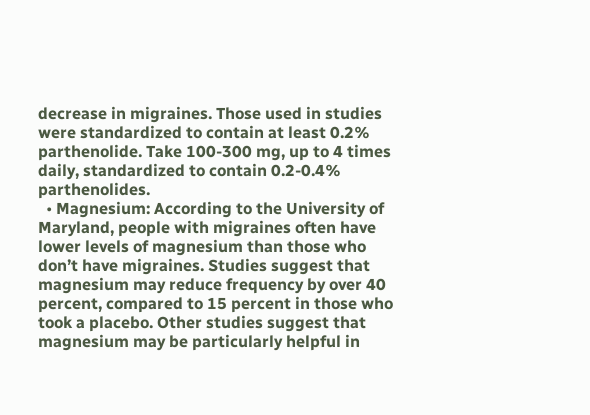decrease in migraines. Those used in studies were standardized to contain at least 0.2% parthenolide. Take 100-300 mg, up to 4 times daily, standardized to contain 0.2-0.4% parthenolides.
  • Magnesium: According to the University of Maryland, people with migraines often have lower levels of magnesium than those who don’t have migraines. Studies suggest that magnesium may reduce frequency by over 40 percent, compared to 15 percent in those who took a placebo. Other studies suggest that magnesium may be particularly helpful in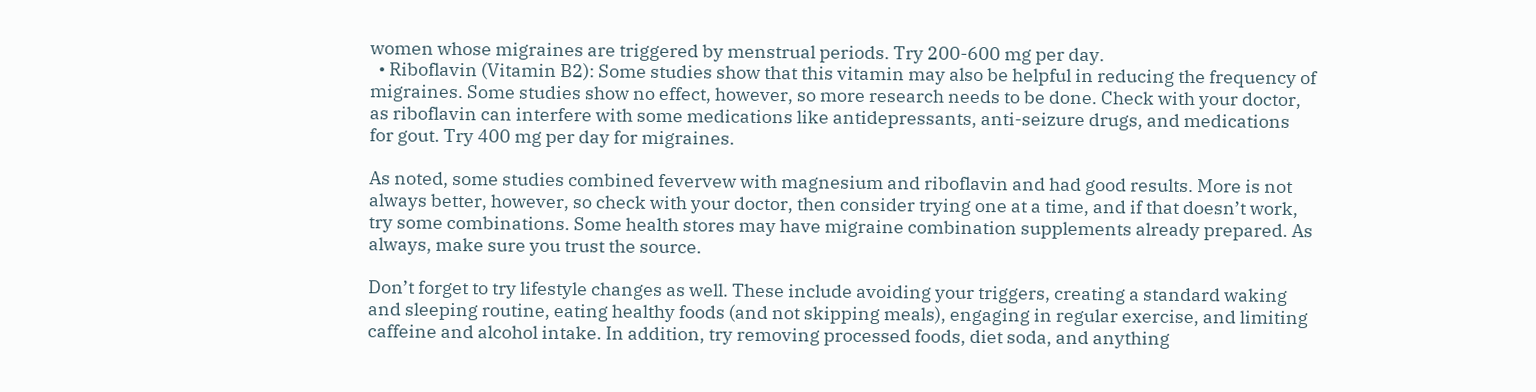women whose migraines are triggered by menstrual periods. Try 200-600 mg per day.
  • Riboflavin (Vitamin B2): Some studies show that this vitamin may also be helpful in reducing the frequency of migraines. Some studies show no effect, however, so more research needs to be done. Check with your doctor, as riboflavin can interfere with some medications like antidepressants, anti-seizure drugs, and medications for gout. Try 400 mg per day for migraines.

As noted, some studies combined fevervew with magnesium and riboflavin and had good results. More is not always better, however, so check with your doctor, then consider trying one at a time, and if that doesn’t work, try some combinations. Some health stores may have migraine combination supplements already prepared. As always, make sure you trust the source.

Don’t forget to try lifestyle changes as well. These include avoiding your triggers, creating a standard waking and sleeping routine, eating healthy foods (and not skipping meals), engaging in regular exercise, and limiting caffeine and alcohol intake. In addition, try removing processed foods, diet soda, and anything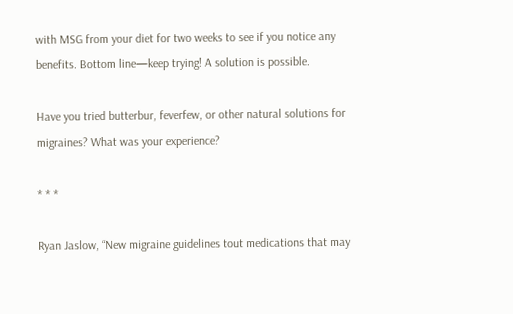with MSG from your diet for two weeks to see if you notice any benefits. Bottom line—keep trying! A solution is possible.

Have you tried butterbur, feverfew, or other natural solutions for migraines? What was your experience?

* * *

Ryan Jaslow, “New migraine guidelines tout medications that may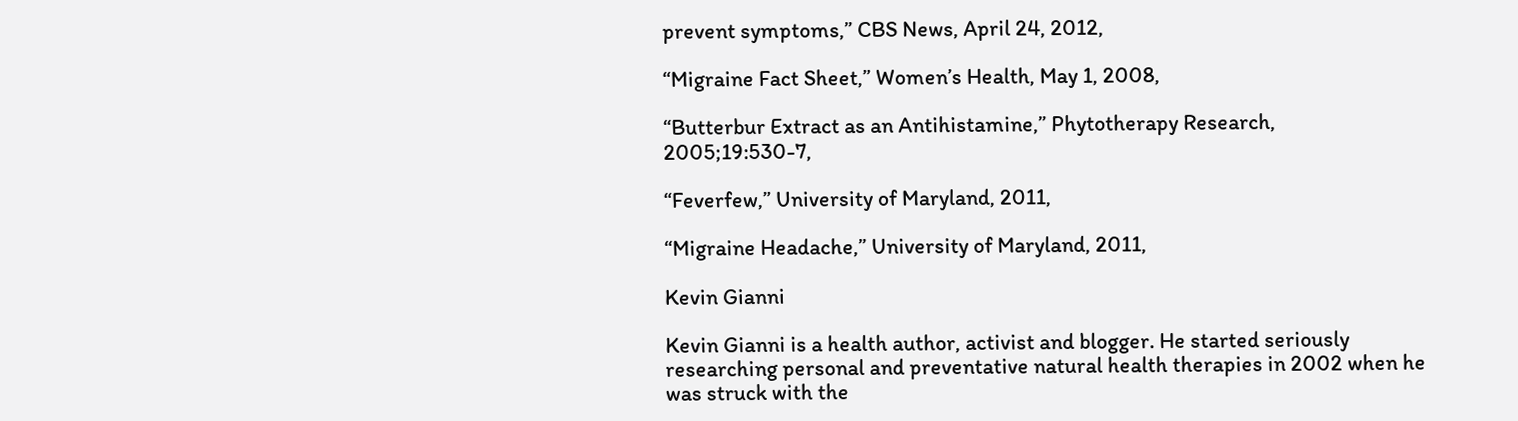prevent symptoms,” CBS News, April 24, 2012,

“Migraine Fact Sheet,” Women’s Health, May 1, 2008,

“Butterbur Extract as an Antihistamine,” Phytotherapy Research, 2005;19:530-7,

“Feverfew,” University of Maryland, 2011,

“Migraine Headache,” University of Maryland, 2011,

Kevin Gianni

Kevin Gianni is a health author, activist and blogger. He started seriously researching personal and preventative natural health therapies in 2002 when he was struck with the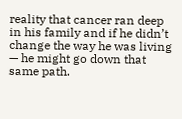reality that cancer ran deep in his family and if he didn’t change the way he was living — he might go down that same path.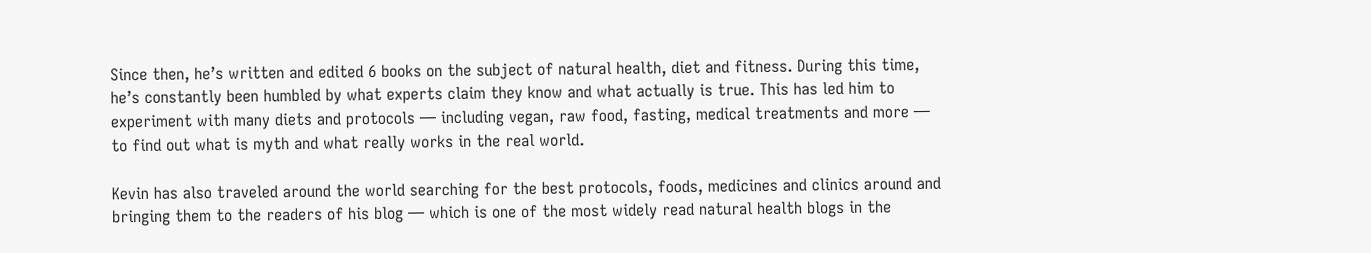Since then, he’s written and edited 6 books on the subject of natural health, diet and fitness. During this time, he’s constantly been humbled by what experts claim they know and what actually is true. This has led him to experiment with many diets and protocols — including vegan, raw food, fasting, medical treatments and more — to find out what is myth and what really works in the real world.

Kevin has also traveled around the world searching for the best protocols, foods, medicines and clinics around and bringing them to the readers of his blog — which is one of the most widely read natural health blogs in the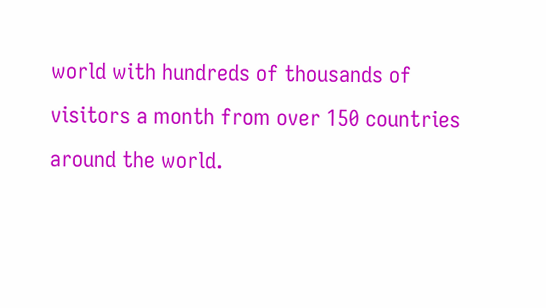world with hundreds of thousands of visitors a month from over 150 countries around the world.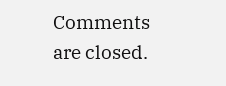Comments are closed.